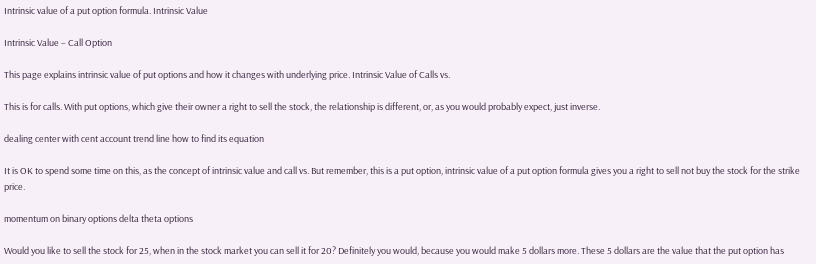Intrinsic value of a put option formula. Intrinsic Value

Intrinsic Value – Call Option

This page explains intrinsic value of put options and how it changes with underlying price. Intrinsic Value of Calls vs.

This is for calls. With put options, which give their owner a right to sell the stock, the relationship is different, or, as you would probably expect, just inverse.

dealing center with cent account trend line how to find its equation

It is OK to spend some time on this, as the concept of intrinsic value and call vs. But remember, this is a put option, intrinsic value of a put option formula gives you a right to sell not buy the stock for the strike price.

momentum on binary options delta theta options

Would you like to sell the stock for 25, when in the stock market you can sell it for 20? Definitely you would, because you would make 5 dollars more. These 5 dollars are the value that the put option has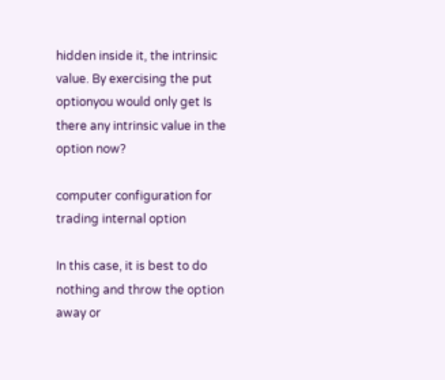hidden inside it, the intrinsic value. By exercising the put optionyou would only get Is there any intrinsic value in the option now?

computer configuration for trading internal option

In this case, it is best to do nothing and throw the option away or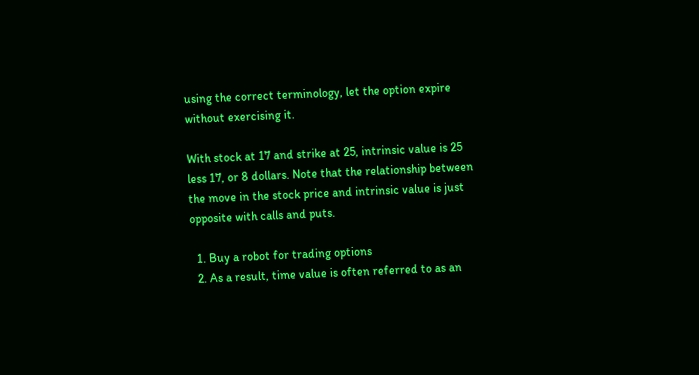using the correct terminology, let the option expire without exercising it.

With stock at 17 and strike at 25, intrinsic value is 25 less 17, or 8 dollars. Note that the relationship between the move in the stock price and intrinsic value is just opposite with calls and puts.

  1. Buy a robot for trading options
  2. As a result, time value is often referred to as an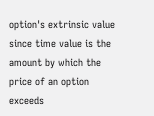option's extrinsic value since time value is the amount by which the price of an option exceeds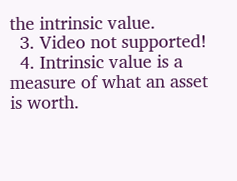the intrinsic value.
  3. Video not supported!
  4. Intrinsic value is a measure of what an asset is worth.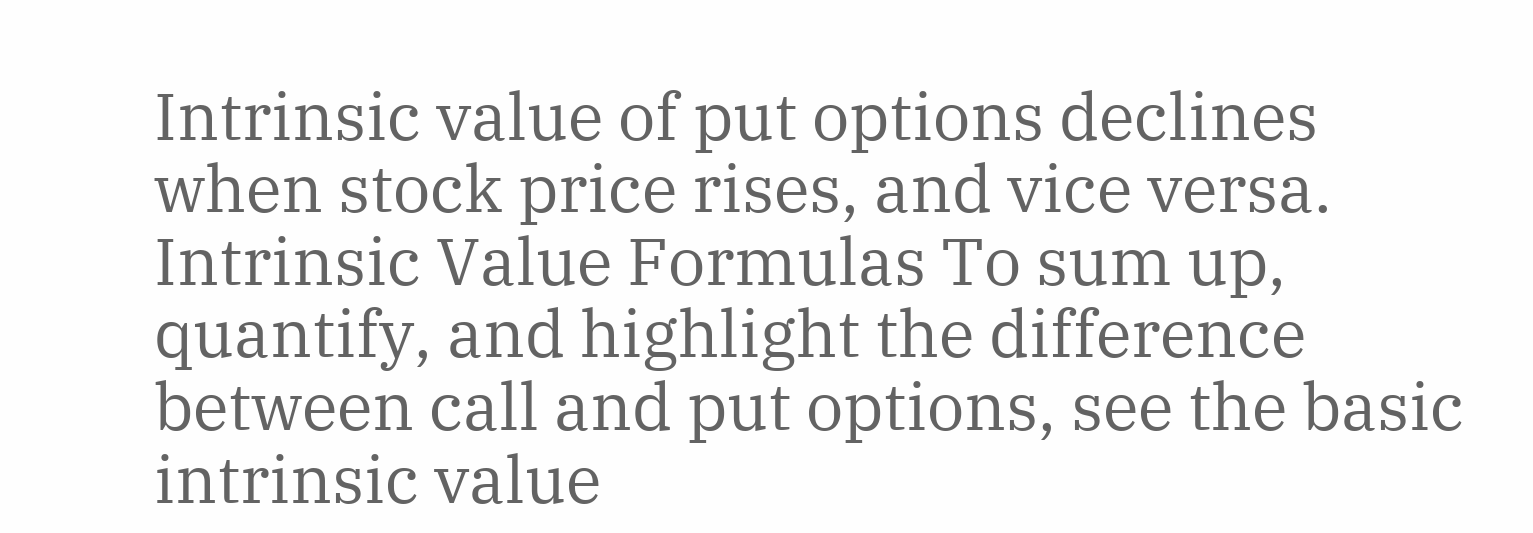Intrinsic value of put options declines when stock price rises, and vice versa. Intrinsic Value Formulas To sum up, quantify, and highlight the difference between call and put options, see the basic intrinsic value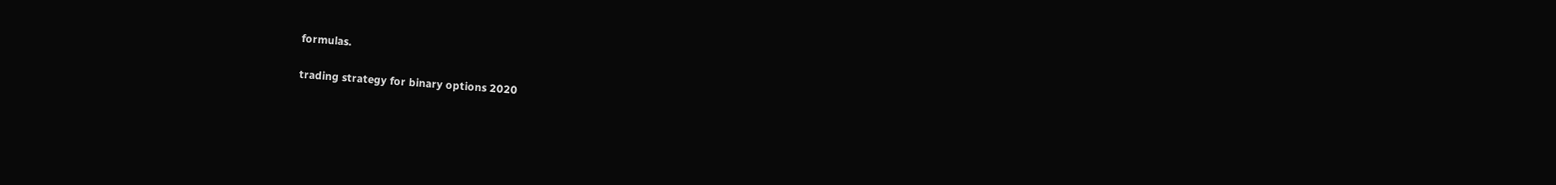formulas.

trading strategy for binary options 2020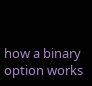how a binary option works